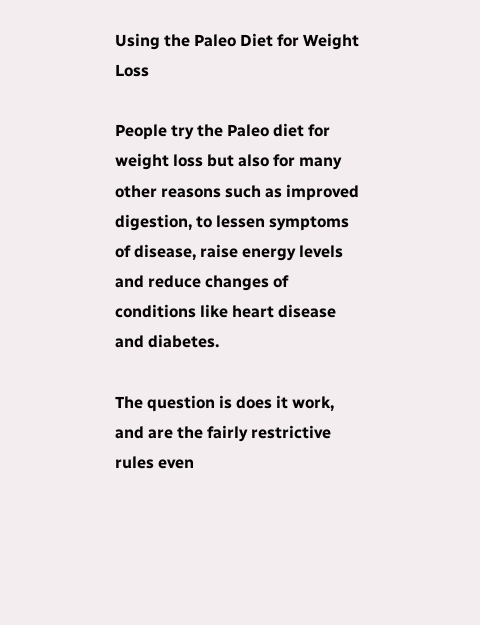Using the Paleo Diet for Weight Loss

People try the Paleo diet for weight loss but also for many other reasons such as improved digestion, to lessen symptoms of disease, raise energy levels and reduce changes of conditions like heart disease and diabetes.

The question is does it work, and are the fairly restrictive rules even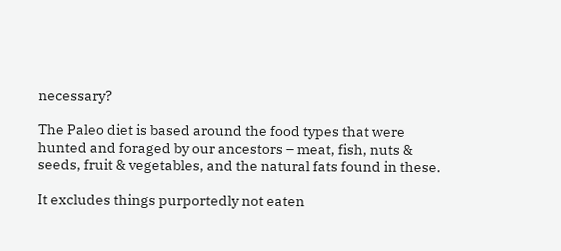necessary?

The Paleo diet is based around the food types that were hunted and foraged by our ancestors – meat, fish, nuts & seeds, fruit & vegetables, and the natural fats found in these.

It excludes things purportedly not eaten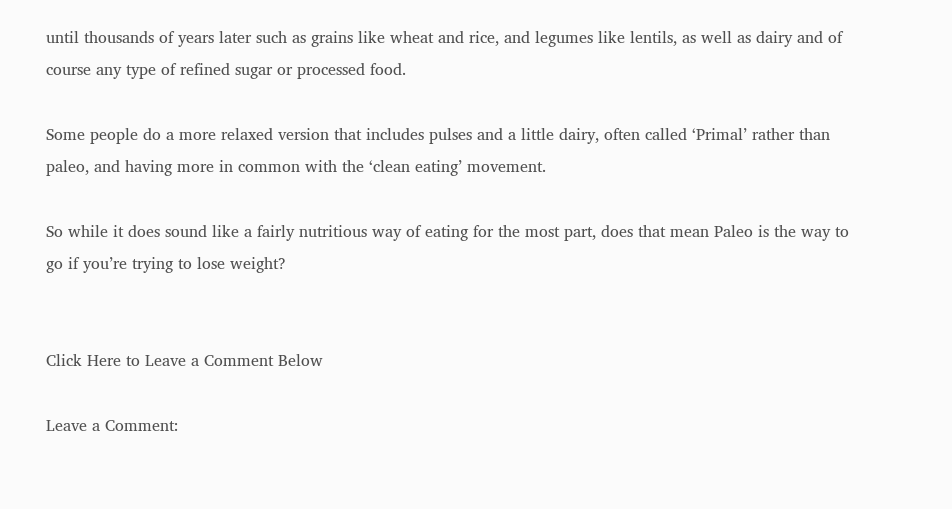until thousands of years later such as grains like wheat and rice, and legumes like lentils, as well as dairy and of course any type of refined sugar or processed food.

Some people do a more relaxed version that includes pulses and a little dairy, often called ‘Primal’ rather than paleo, and having more in common with the ‘clean eating’ movement.

So while it does sound like a fairly nutritious way of eating for the most part, does that mean Paleo is the way to go if you’re trying to lose weight?


Click Here to Leave a Comment Below

Leave a Comment: